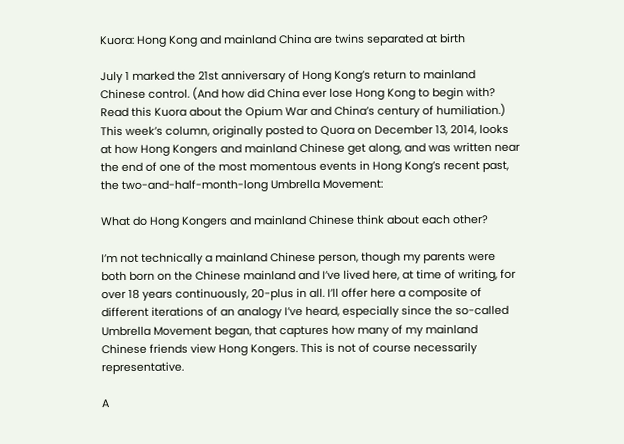Kuora: Hong Kong and mainland China are twins separated at birth

July 1 marked the 21st anniversary of Hong Kong’s return to mainland Chinese control. (And how did China ever lose Hong Kong to begin with? Read this Kuora about the Opium War and China’s century of humiliation.) This week’s column, originally posted to Quora on December 13, 2014, looks at how Hong Kongers and mainland Chinese get along, and was written near the end of one of the most momentous events in Hong Kong’s recent past, the two-and-half-month-long Umbrella Movement:

What do Hong Kongers and mainland Chinese think about each other?

I’m not technically a mainland Chinese person, though my parents were both born on the Chinese mainland and I’ve lived here, at time of writing, for over 18 years continuously, 20-plus in all. I’ll offer here a composite of different iterations of an analogy I’ve heard, especially since the so-called Umbrella Movement began, that captures how many of my mainland Chinese friends view Hong Kongers. This is not of course necessarily representative.

A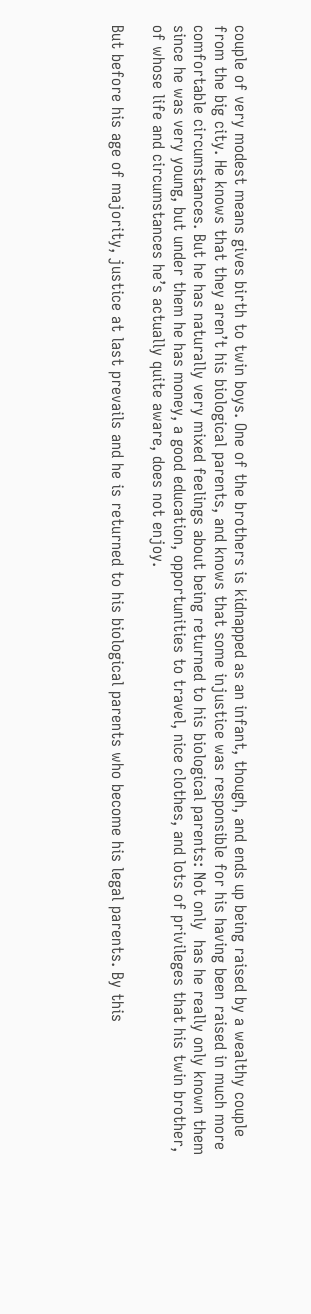couple of very modest means gives birth to twin boys. One of the brothers is kidnapped as an infant, though, and ends up being raised by a wealthy couple from the big city. He knows that they aren’t his biological parents, and knows that some injustice was responsible for his having been raised in much more comfortable circumstances. But he has naturally very mixed feelings about being returned to his biological parents: Not only  has he really only known them since he was very young, but under them he has money, a good education, opportunities to travel, nice clothes, and lots of privileges that his twin brother, of whose life and circumstances he’s actually quite aware, does not enjoy.

But before his age of majority, justice at last prevails and he is returned to his biological parents who become his legal parents. By this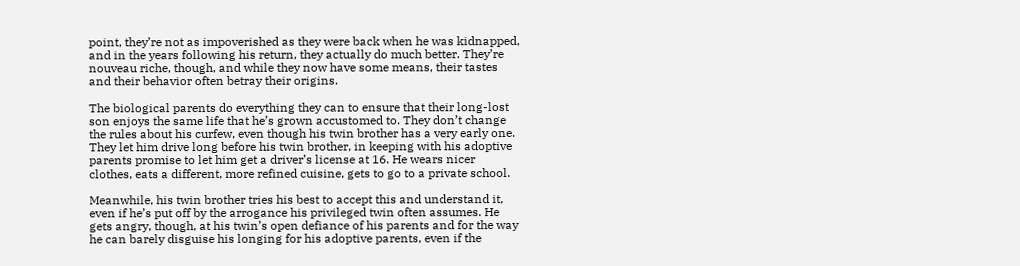point, they’re not as impoverished as they were back when he was kidnapped, and in the years following his return, they actually do much better. They’re nouveau riche, though, and while they now have some means, their tastes and their behavior often betray their origins.

The biological parents do everything they can to ensure that their long-lost son enjoys the same life that he’s grown accustomed to. They don’t change the rules about his curfew, even though his twin brother has a very early one. They let him drive long before his twin brother, in keeping with his adoptive parents promise to let him get a driver’s license at 16. He wears nicer clothes, eats a different, more refined cuisine, gets to go to a private school.

Meanwhile, his twin brother tries his best to accept this and understand it, even if he’s put off by the arrogance his privileged twin often assumes. He gets angry, though, at his twin’s open defiance of his parents and for the way he can barely disguise his longing for his adoptive parents, even if the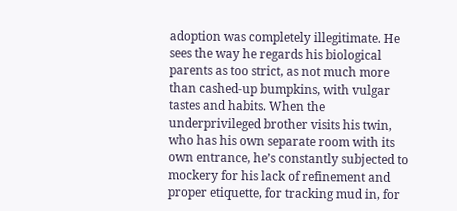adoption was completely illegitimate. He sees the way he regards his biological parents as too strict, as not much more than cashed-up bumpkins, with vulgar tastes and habits. When the underprivileged brother visits his twin, who has his own separate room with its own entrance, he’s constantly subjected to mockery for his lack of refinement and proper etiquette, for tracking mud in, for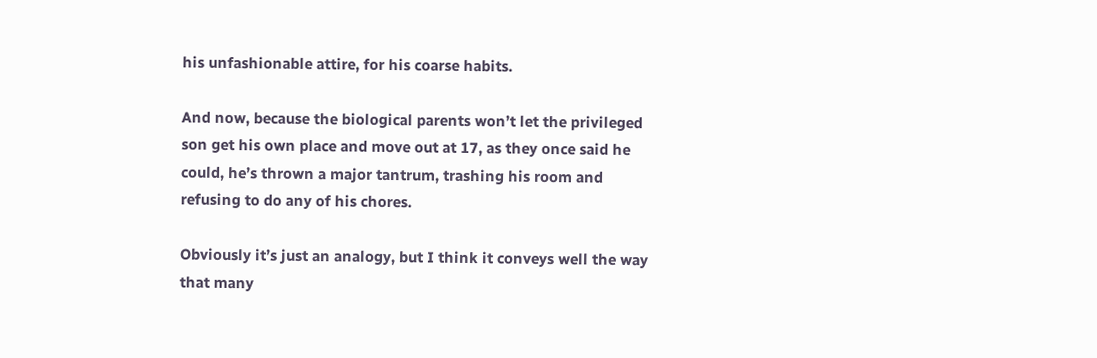his unfashionable attire, for his coarse habits.

And now, because the biological parents won’t let the privileged son get his own place and move out at 17, as they once said he could, he’s thrown a major tantrum, trashing his room and refusing to do any of his chores.

Obviously it’s just an analogy, but I think it conveys well the way that many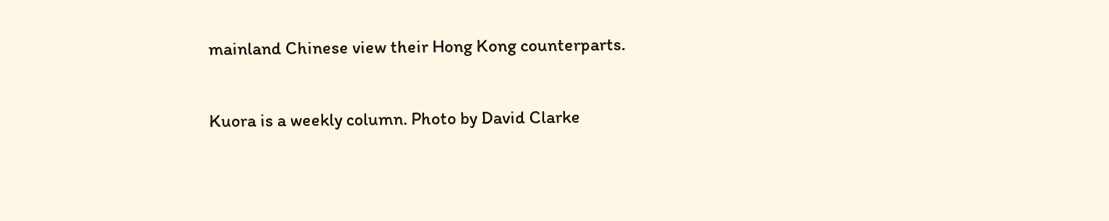mainland Chinese view their Hong Kong counterparts.

Kuora is a weekly column. Photo by David Clarke